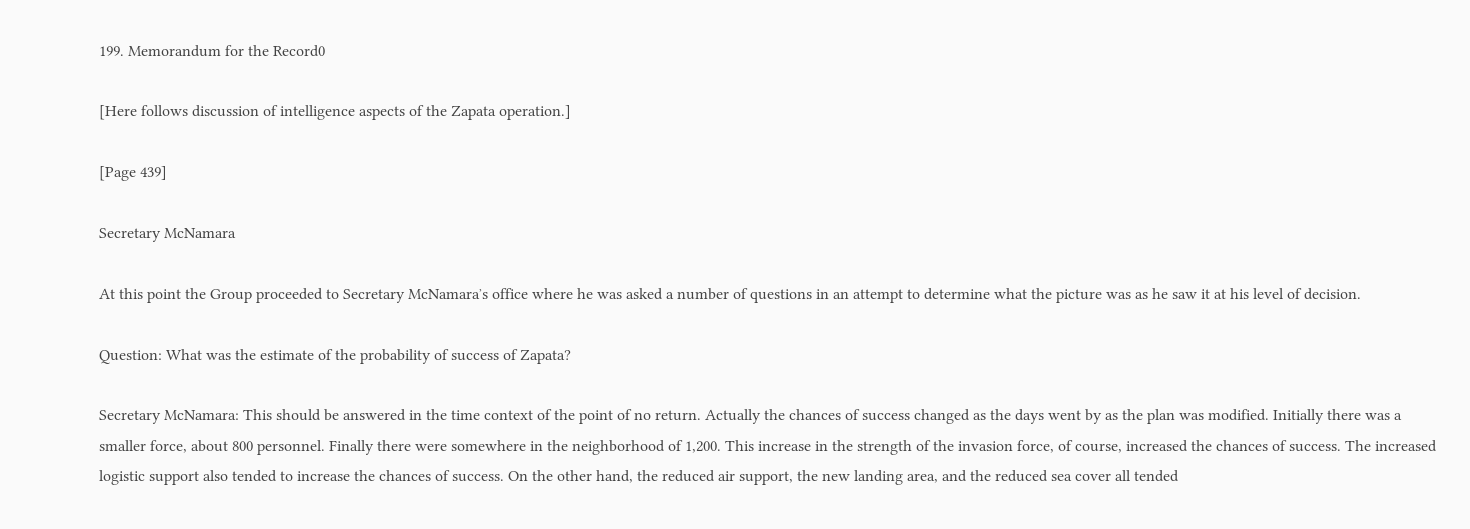199. Memorandum for the Record0

[Here follows discussion of intelligence aspects of the Zapata operation.]

[Page 439]

Secretary McNamara

At this point the Group proceeded to Secretary McNamaraʼs office where he was asked a number of questions in an attempt to determine what the picture was as he saw it at his level of decision.

Question: What was the estimate of the probability of success of Zapata?

Secretary McNamara: This should be answered in the time context of the point of no return. Actually the chances of success changed as the days went by as the plan was modified. Initially there was a smaller force, about 800 personnel. Finally there were somewhere in the neighborhood of 1,200. This increase in the strength of the invasion force, of course, increased the chances of success. The increased logistic support also tended to increase the chances of success. On the other hand, the reduced air support, the new landing area, and the reduced sea cover all tended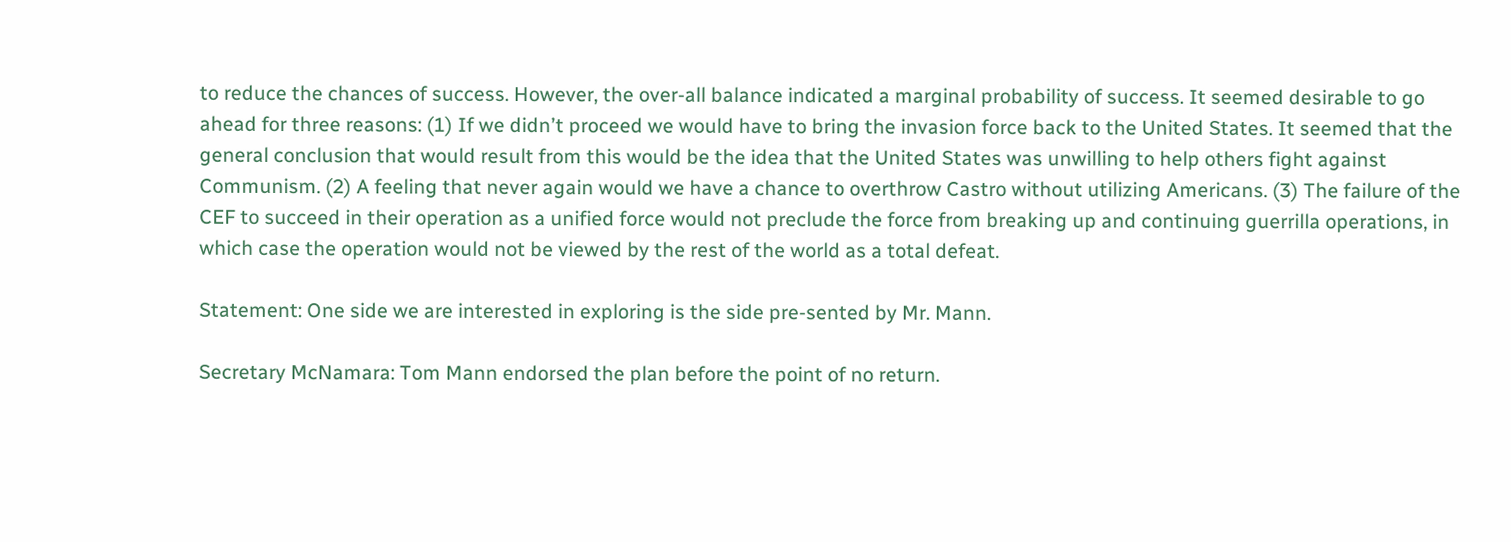to reduce the chances of success. However, the over-all balance indicated a marginal probability of success. It seemed desirable to go ahead for three reasons: (1) If we didnʼt proceed we would have to bring the invasion force back to the United States. It seemed that the general conclusion that would result from this would be the idea that the United States was unwilling to help others fight against Communism. (2) A feeling that never again would we have a chance to overthrow Castro without utilizing Americans. (3) The failure of the CEF to succeed in their operation as a unified force would not preclude the force from breaking up and continuing guerrilla operations, in which case the operation would not be viewed by the rest of the world as a total defeat.

Statement: One side we are interested in exploring is the side pre-sented by Mr. Mann.

Secretary McNamara: Tom Mann endorsed the plan before the point of no return.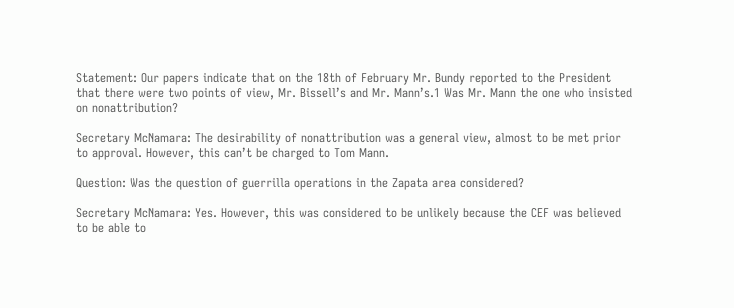Statement: Our papers indicate that on the 18th of February Mr. Bundy reported to the President that there were two points of view, Mr. Bissellʼs and Mr. Mannʼs.1 Was Mr. Mann the one who insisted on nonattribution?

Secretary McNamara: The desirability of nonattribution was a general view, almost to be met prior to approval. However, this canʼt be charged to Tom Mann.

Question: Was the question of guerrilla operations in the Zapata area considered?

Secretary McNamara: Yes. However, this was considered to be unlikely because the CEF was believed to be able to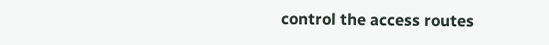control the access routes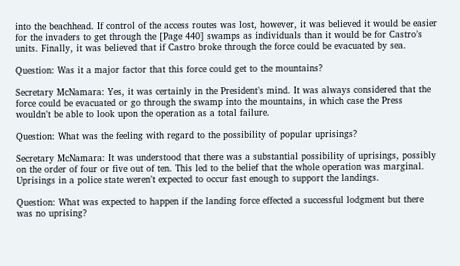into the beachhead. If control of the access routes was lost, however, it was believed it would be easier for the invaders to get through the [Page 440] swamps as individuals than it would be for Castroʼs units. Finally, it was believed that if Castro broke through the force could be evacuated by sea.

Question: Was it a major factor that this force could get to the mountains?

Secretary McNamara: Yes, it was certainly in the Presidentʼs mind. It was always considered that the force could be evacuated or go through the swamp into the mountains, in which case the Press wouldnʼt be able to look upon the operation as a total failure.

Question: What was the feeling with regard to the possibility of popular uprisings?

Secretary McNamara: It was understood that there was a substantial possibility of uprisings, possibly on the order of four or five out of ten. This led to the belief that the whole operation was marginal. Uprisings in a police state werenʼt expected to occur fast enough to support the landings.

Question: What was expected to happen if the landing force effected a successful lodgment but there was no uprising?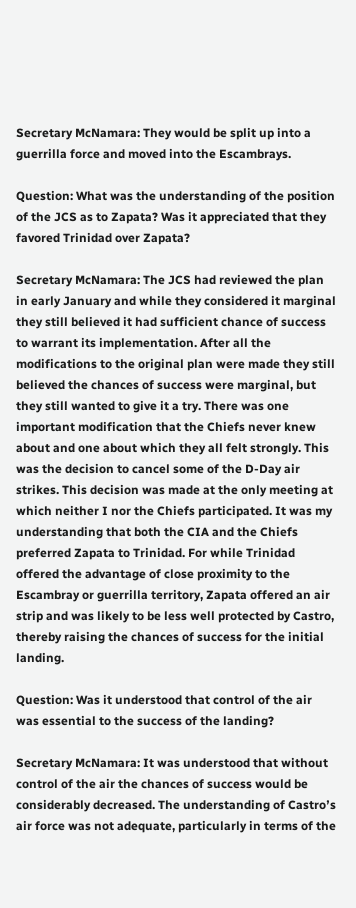Secretary McNamara: They would be split up into a guerrilla force and moved into the Escambrays.

Question: What was the understanding of the position of the JCS as to Zapata? Was it appreciated that they favored Trinidad over Zapata?

Secretary McNamara: The JCS had reviewed the plan in early January and while they considered it marginal they still believed it had sufficient chance of success to warrant its implementation. After all the modifications to the original plan were made they still believed the chances of success were marginal, but they still wanted to give it a try. There was one important modification that the Chiefs never knew about and one about which they all felt strongly. This was the decision to cancel some of the D-Day air strikes. This decision was made at the only meeting at which neither I nor the Chiefs participated. It was my understanding that both the CIA and the Chiefs preferred Zapata to Trinidad. For while Trinidad offered the advantage of close proximity to the Escambray or guerrilla territory, Zapata offered an air strip and was likely to be less well protected by Castro, thereby raising the chances of success for the initial landing.

Question: Was it understood that control of the air was essential to the success of the landing?

Secretary McNamara: It was understood that without control of the air the chances of success would be considerably decreased. The understanding of Castroʼs air force was not adequate, particularly in terms of the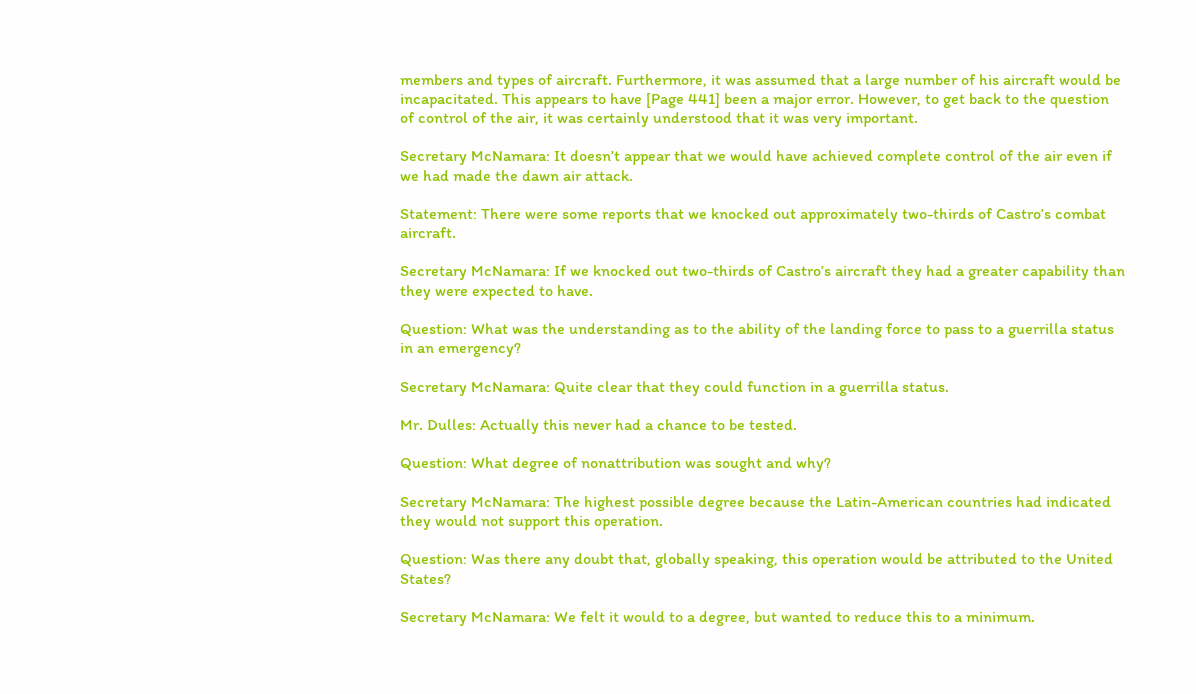members and types of aircraft. Furthermore, it was assumed that a large number of his aircraft would be incapacitated. This appears to have [Page 441] been a major error. However, to get back to the question of control of the air, it was certainly understood that it was very important.

Secretary McNamara: It doesnʼt appear that we would have achieved complete control of the air even if we had made the dawn air attack.

Statement: There were some reports that we knocked out approximately two-thirds of Castroʼs combat aircraft.

Secretary McNamara: If we knocked out two-thirds of Castroʼs aircraft they had a greater capability than they were expected to have.

Question: What was the understanding as to the ability of the landing force to pass to a guerrilla status in an emergency?

Secretary McNamara: Quite clear that they could function in a guerrilla status.

Mr. Dulles: Actually this never had a chance to be tested.

Question: What degree of nonattribution was sought and why?

Secretary McNamara: The highest possible degree because the Latin-American countries had indicated they would not support this operation.

Question: Was there any doubt that, globally speaking, this operation would be attributed to the United States?

Secretary McNamara: We felt it would to a degree, but wanted to reduce this to a minimum.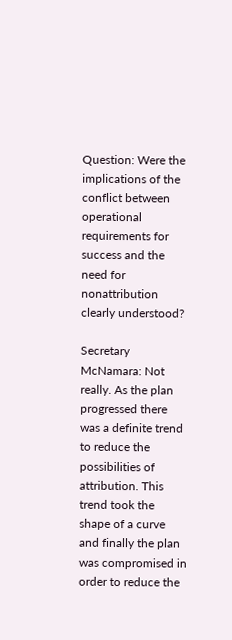Question: Were the implications of the conflict between operational requirements for success and the need for nonattribution clearly understood?

Secretary McNamara: Not really. As the plan progressed there was a definite trend to reduce the possibilities of attribution. This trend took the shape of a curve and finally the plan was compromised in order to reduce the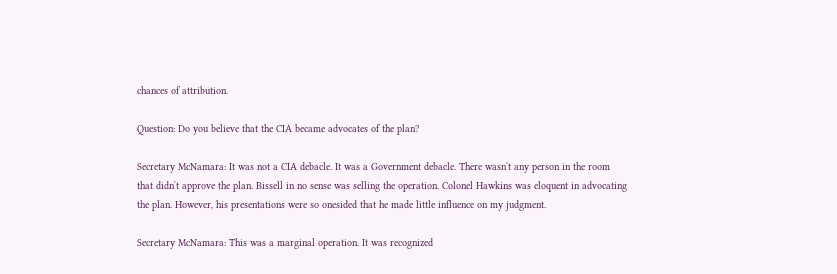chances of attribution.

Question: Do you believe that the CIA became advocates of the plan?

Secretary McNamara: It was not a CIA debacle. It was a Government debacle. There wasnʼt any person in the room that didnʼt approve the plan. Bissell in no sense was selling the operation. Colonel Hawkins was eloquent in advocating the plan. However, his presentations were so onesided that he made little influence on my judgment.

Secretary McNamara: This was a marginal operation. It was recognized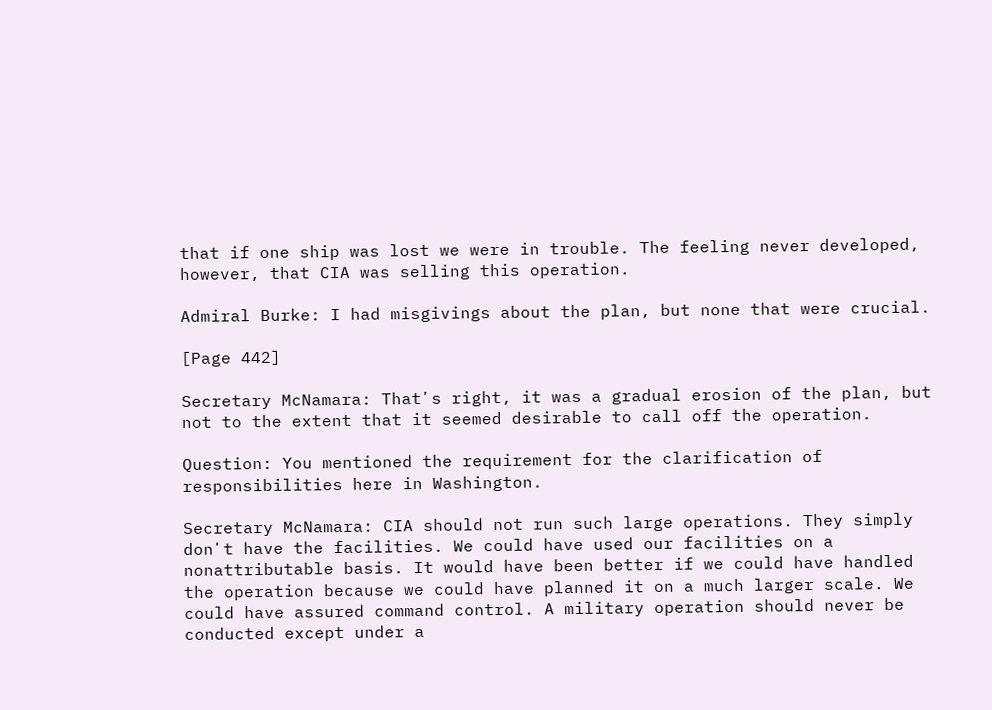that if one ship was lost we were in trouble. The feeling never developed, however, that CIA was selling this operation.

Admiral Burke: I had misgivings about the plan, but none that were crucial.

[Page 442]

Secretary McNamara: Thatʼs right, it was a gradual erosion of the plan, but not to the extent that it seemed desirable to call off the operation.

Question: You mentioned the requirement for the clarification of responsibilities here in Washington.

Secretary McNamara: CIA should not run such large operations. They simply donʼt have the facilities. We could have used our facilities on a nonattributable basis. It would have been better if we could have handled the operation because we could have planned it on a much larger scale. We could have assured command control. A military operation should never be conducted except under a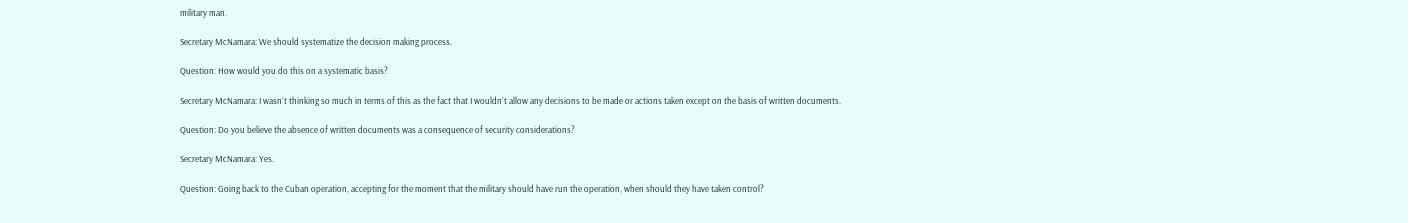military man.

Secretary McNamara: We should systematize the decision making process.

Question: How would you do this on a systematic basis?

Secretary McNamara: I wasnʼt thinking so much in terms of this as the fact that I wouldnʼt allow any decisions to be made or actions taken except on the basis of written documents.

Question: Do you believe the absence of written documents was a consequence of security considerations?

Secretary McNamara: Yes.

Question: Going back to the Cuban operation, accepting for the moment that the military should have run the operation, when should they have taken control?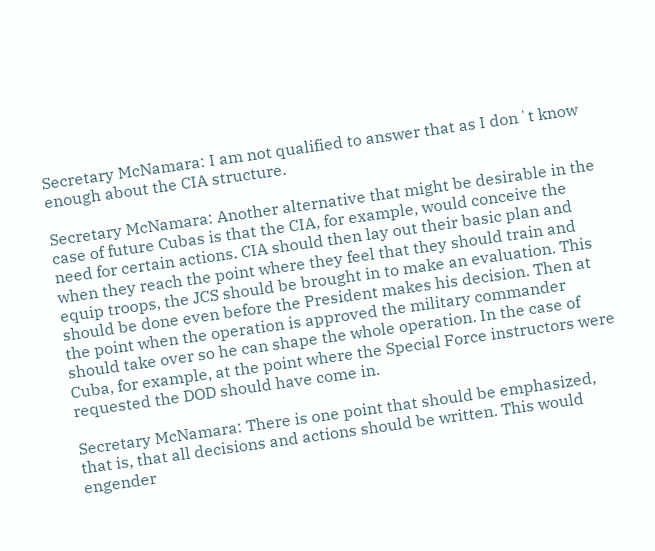Secretary McNamara: I am not qualified to answer that as I donʼt know enough about the CIA structure.

Secretary McNamara: Another alternative that might be desirable in the case of future Cubas is that the CIA, for example, would conceive the need for certain actions. CIA should then lay out their basic plan and when they reach the point where they feel that they should train and equip troops, the JCS should be brought in to make an evaluation. This should be done even before the President makes his decision. Then at the point when the operation is approved the military commander should take over so he can shape the whole operation. In the case of Cuba, for example, at the point where the Special Force instructors were requested the DOD should have come in.

Secretary McNamara: There is one point that should be emphasized, that is, that all decisions and actions should be written. This would engender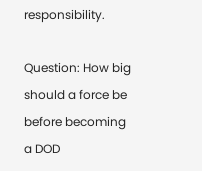responsibility.

Question: How big should a force be before becoming a DOD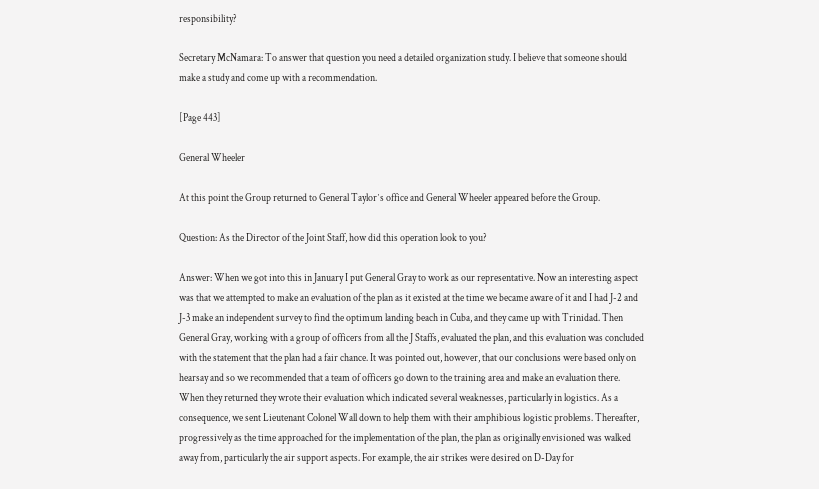responsibility?

Secretary McNamara: To answer that question you need a detailed organization study. I believe that someone should make a study and come up with a recommendation.

[Page 443]

General Wheeler

At this point the Group returned to General Taylorʼs office and General Wheeler appeared before the Group.

Question: As the Director of the Joint Staff, how did this operation look to you?

Answer: When we got into this in January I put General Gray to work as our representative. Now an interesting aspect was that we attempted to make an evaluation of the plan as it existed at the time we became aware of it and I had J-2 and J-3 make an independent survey to find the optimum landing beach in Cuba, and they came up with Trinidad. Then General Gray, working with a group of officers from all the J Staffs, evaluated the plan, and this evaluation was concluded with the statement that the plan had a fair chance. It was pointed out, however, that our conclusions were based only on hearsay and so we recommended that a team of officers go down to the training area and make an evaluation there. When they returned they wrote their evaluation which indicated several weaknesses, particularly in logistics. As a consequence, we sent Lieutenant Colonel Wall down to help them with their amphibious logistic problems. Thereafter, progressively as the time approached for the implementation of the plan, the plan as originally envisioned was walked away from, particularly the air support aspects. For example, the air strikes were desired on D-Day for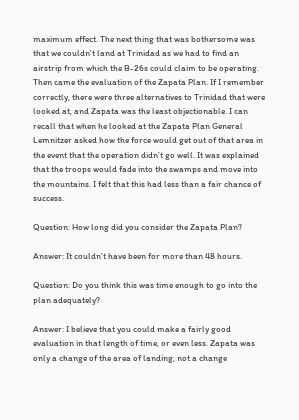maximum effect. The next thing that was bothersome was that we couldnʼt land at Trinidad as we had to find an airstrip from which the B-26s could claim to be operating. Then came the evaluation of the Zapata Plan. If I remember correctly, there were three alternatives to Trinidad that were looked at, and Zapata was the least objectionable. I can recall that when he looked at the Zapata Plan General Lemnitzer asked how the force would get out of that area in the event that the operation didnʼt go well. It was explained that the troops would fade into the swamps and move into the mountains. I felt that this had less than a fair chance of success.

Question: How long did you consider the Zapata Plan?

Answer: It couldnʼt have been for more than 48 hours.

Question: Do you think this was time enough to go into the plan adequately?

Answer: I believe that you could make a fairly good evaluation in that length of time, or even less. Zapata was only a change of the area of landing, not a change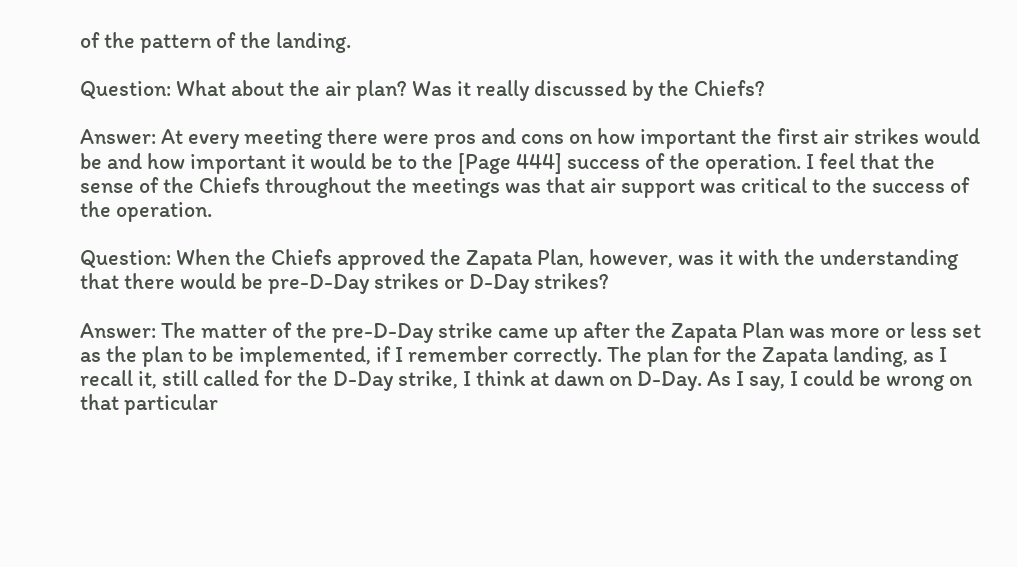of the pattern of the landing.

Question: What about the air plan? Was it really discussed by the Chiefs?

Answer: At every meeting there were pros and cons on how important the first air strikes would be and how important it would be to the [Page 444] success of the operation. I feel that the sense of the Chiefs throughout the meetings was that air support was critical to the success of the operation.

Question: When the Chiefs approved the Zapata Plan, however, was it with the understanding that there would be pre-D-Day strikes or D-Day strikes?

Answer: The matter of the pre-D-Day strike came up after the Zapata Plan was more or less set as the plan to be implemented, if I remember correctly. The plan for the Zapata landing, as I recall it, still called for the D-Day strike, I think at dawn on D-Day. As I say, I could be wrong on that particular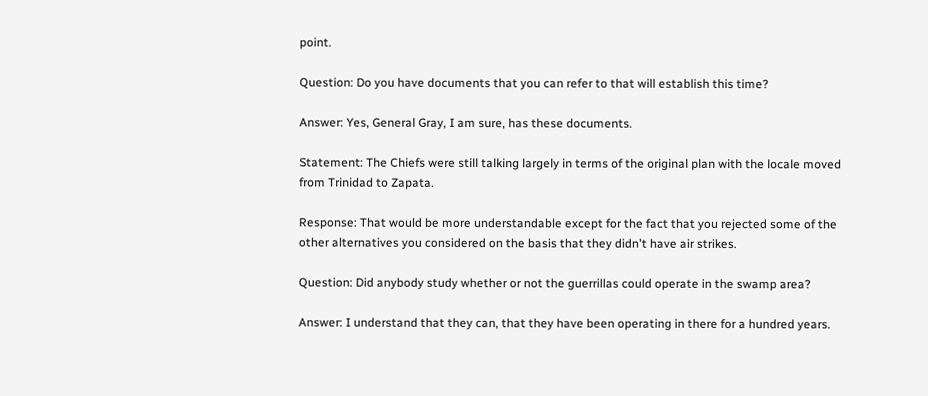point.

Question: Do you have documents that you can refer to that will establish this time?

Answer: Yes, General Gray, I am sure, has these documents.

Statement: The Chiefs were still talking largely in terms of the original plan with the locale moved from Trinidad to Zapata.

Response: That would be more understandable except for the fact that you rejected some of the other alternatives you considered on the basis that they didnʼt have air strikes.

Question: Did anybody study whether or not the guerrillas could operate in the swamp area?

Answer: I understand that they can, that they have been operating in there for a hundred years.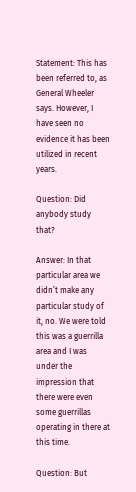Statement: This has been referred to, as General Wheeler says. However, I have seen no evidence it has been utilized in recent years.

Question: Did anybody study that?

Answer: In that particular area we didnʼt make any particular study of it, no. We were told this was a guerrilla area and I was under the impression that there were even some guerrillas operating in there at this time.

Question: But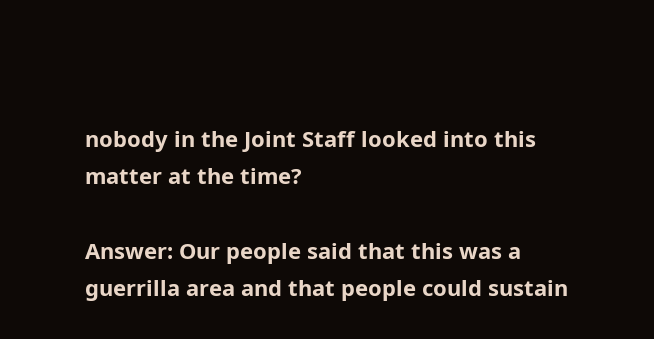nobody in the Joint Staff looked into this matter at the time?

Answer: Our people said that this was a guerrilla area and that people could sustain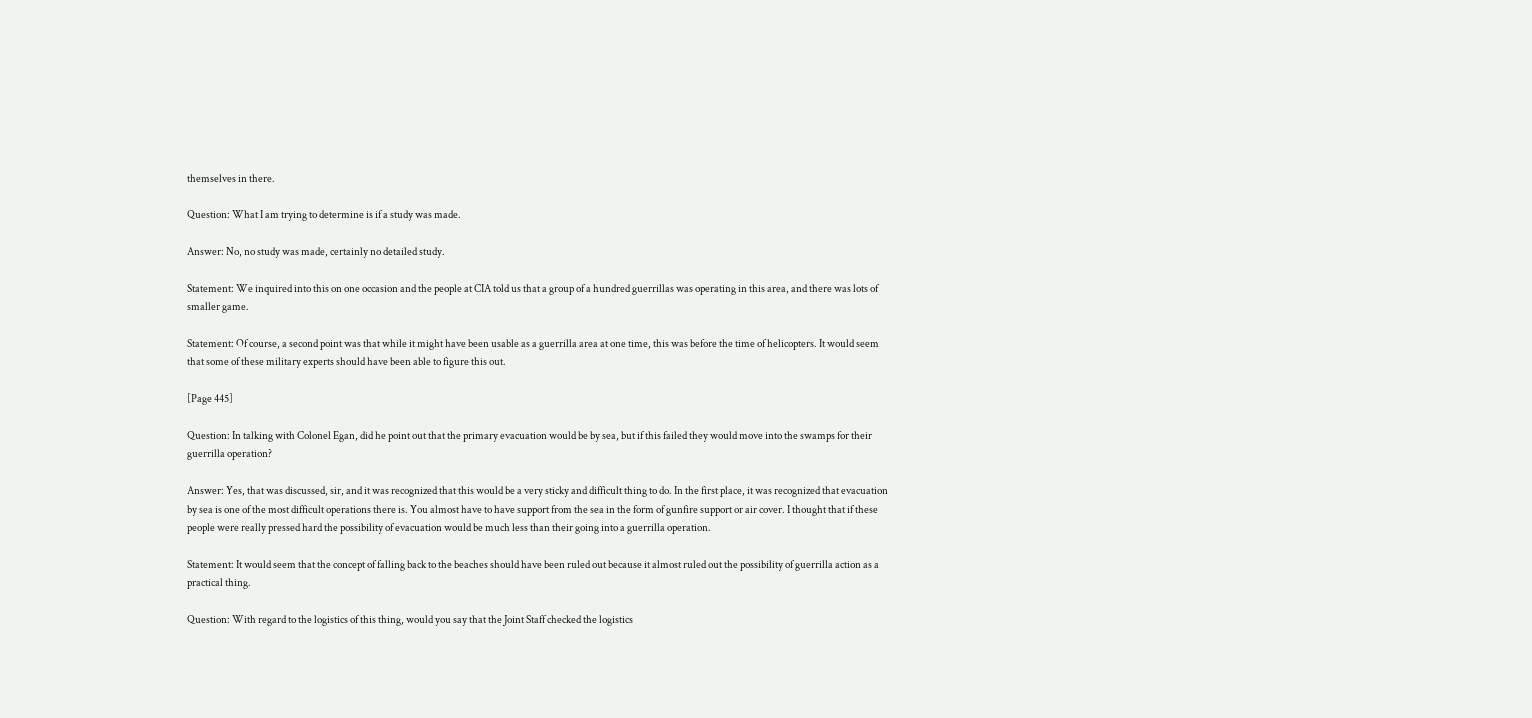themselves in there.

Question: What I am trying to determine is if a study was made.

Answer: No, no study was made, certainly no detailed study.

Statement: We inquired into this on one occasion and the people at CIA told us that a group of a hundred guerrillas was operating in this area, and there was lots of smaller game.

Statement: Of course, a second point was that while it might have been usable as a guerrilla area at one time, this was before the time of helicopters. It would seem that some of these military experts should have been able to figure this out.

[Page 445]

Question: In talking with Colonel Egan, did he point out that the primary evacuation would be by sea, but if this failed they would move into the swamps for their guerrilla operation?

Answer: Yes, that was discussed, sir, and it was recognized that this would be a very sticky and difficult thing to do. In the first place, it was recognized that evacuation by sea is one of the most difficult operations there is. You almost have to have support from the sea in the form of gunfire support or air cover. I thought that if these people were really pressed hard the possibility of evacuation would be much less than their going into a guerrilla operation.

Statement: It would seem that the concept of falling back to the beaches should have been ruled out because it almost ruled out the possibility of guerrilla action as a practical thing.

Question: With regard to the logistics of this thing, would you say that the Joint Staff checked the logistics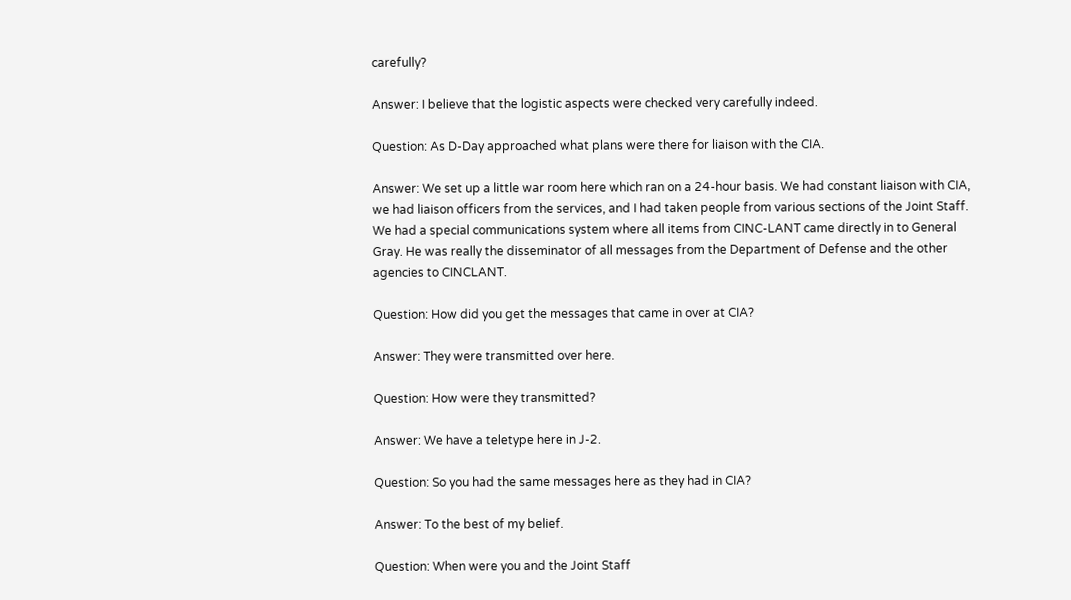carefully?

Answer: I believe that the logistic aspects were checked very carefully indeed.

Question: As D-Day approached what plans were there for liaison with the CIA.

Answer: We set up a little war room here which ran on a 24-hour basis. We had constant liaison with CIA, we had liaison officers from the services, and I had taken people from various sections of the Joint Staff. We had a special communications system where all items from CINC-LANT came directly in to General Gray. He was really the disseminator of all messages from the Department of Defense and the other agencies to CINCLANT.

Question: How did you get the messages that came in over at CIA?

Answer: They were transmitted over here.

Question: How were they transmitted?

Answer: We have a teletype here in J-2.

Question: So you had the same messages here as they had in CIA?

Answer: To the best of my belief.

Question: When were you and the Joint Staff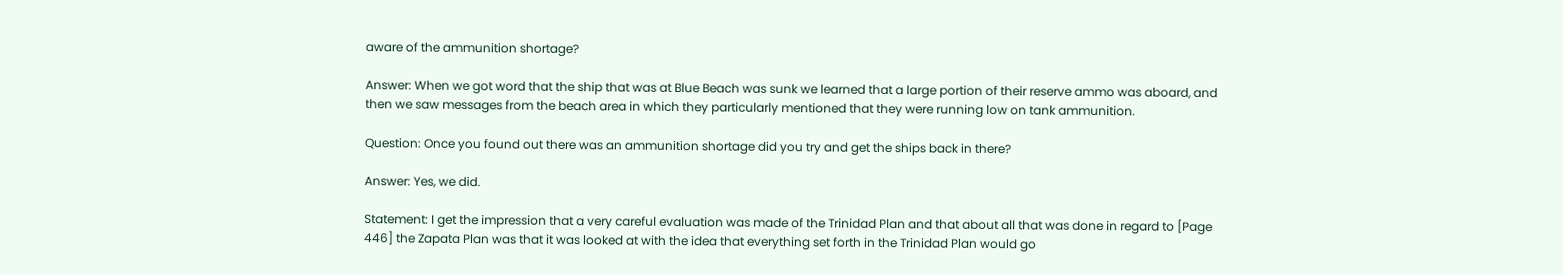aware of the ammunition shortage?

Answer: When we got word that the ship that was at Blue Beach was sunk we learned that a large portion of their reserve ammo was aboard, and then we saw messages from the beach area in which they particularly mentioned that they were running low on tank ammunition.

Question: Once you found out there was an ammunition shortage did you try and get the ships back in there?

Answer: Yes, we did.

Statement: I get the impression that a very careful evaluation was made of the Trinidad Plan and that about all that was done in regard to [Page 446] the Zapata Plan was that it was looked at with the idea that everything set forth in the Trinidad Plan would go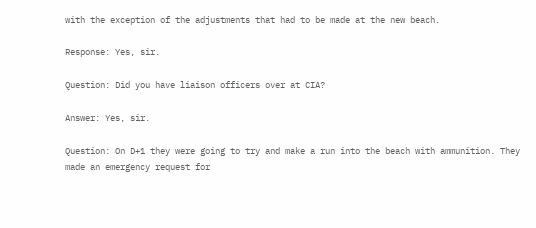with the exception of the adjustments that had to be made at the new beach.

Response: Yes, sir.

Question: Did you have liaison officers over at CIA?

Answer: Yes, sir.

Question: On D+1 they were going to try and make a run into the beach with ammunition. They made an emergency request for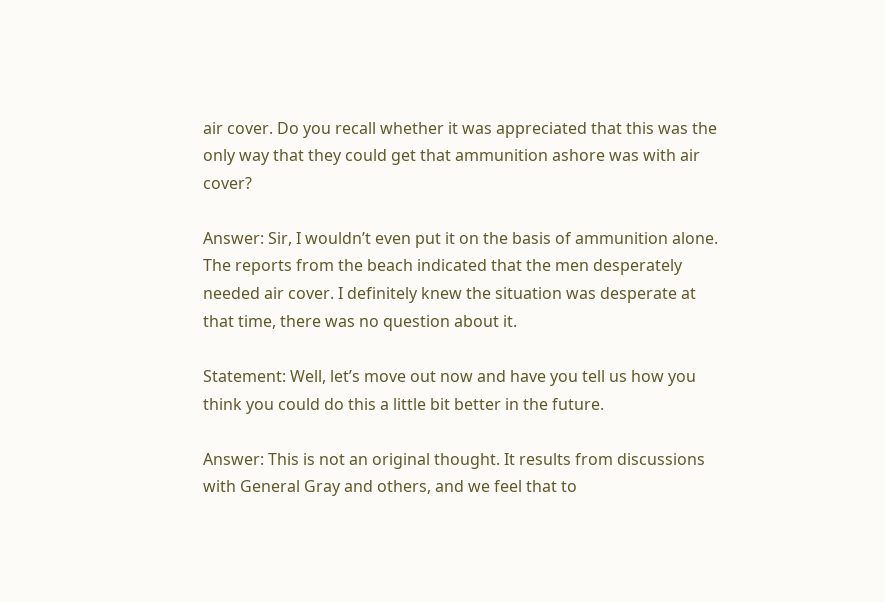air cover. Do you recall whether it was appreciated that this was the only way that they could get that ammunition ashore was with air cover?

Answer: Sir, I wouldnʼt even put it on the basis of ammunition alone. The reports from the beach indicated that the men desperately needed air cover. I definitely knew the situation was desperate at that time, there was no question about it.

Statement: Well, letʼs move out now and have you tell us how you think you could do this a little bit better in the future.

Answer: This is not an original thought. It results from discussions with General Gray and others, and we feel that to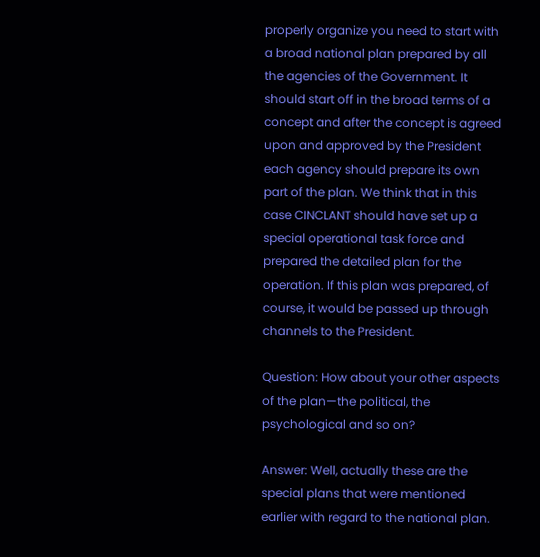properly organize you need to start with a broad national plan prepared by all the agencies of the Government. It should start off in the broad terms of a concept and after the concept is agreed upon and approved by the President each agency should prepare its own part of the plan. We think that in this case CINCLANT should have set up a special operational task force and prepared the detailed plan for the operation. If this plan was prepared, of course, it would be passed up through channels to the President.

Question: How about your other aspects of the plan—the political, the psychological and so on?

Answer: Well, actually these are the special plans that were mentioned earlier with regard to the national plan.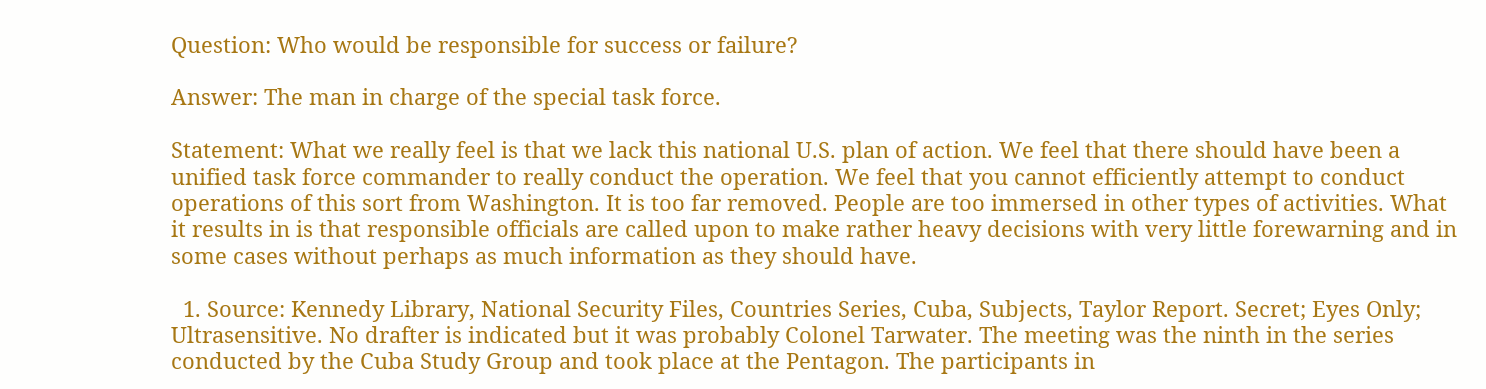Question: Who would be responsible for success or failure?

Answer: The man in charge of the special task force.

Statement: What we really feel is that we lack this national U.S. plan of action. We feel that there should have been a unified task force commander to really conduct the operation. We feel that you cannot efficiently attempt to conduct operations of this sort from Washington. It is too far removed. People are too immersed in other types of activities. What it results in is that responsible officials are called upon to make rather heavy decisions with very little forewarning and in some cases without perhaps as much information as they should have.

  1. Source: Kennedy Library, National Security Files, Countries Series, Cuba, Subjects, Taylor Report. Secret; Eyes Only; Ultrasensitive. No drafter is indicated but it was probably Colonel Tarwater. The meeting was the ninth in the series conducted by the Cuba Study Group and took place at the Pentagon. The participants in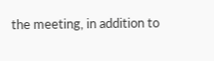the meeting, in addition to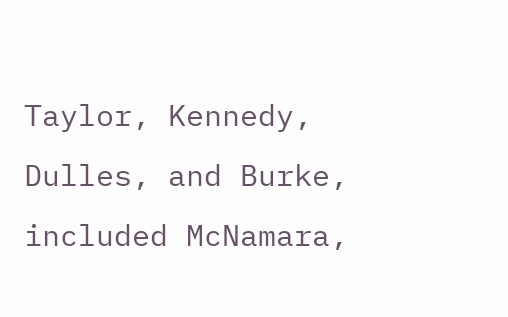Taylor, Kennedy, Dulles, and Burke, included McNamara,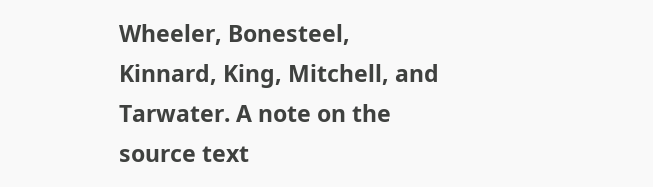Wheeler, Bonesteel, Kinnard, King, Mitchell, and Tarwater. A note on the source text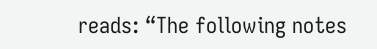reads: “The following notes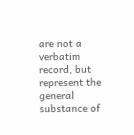are not a verbatim record, but represent the general substance of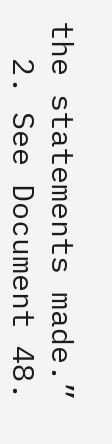the statements made.”
  2. See Document 48.